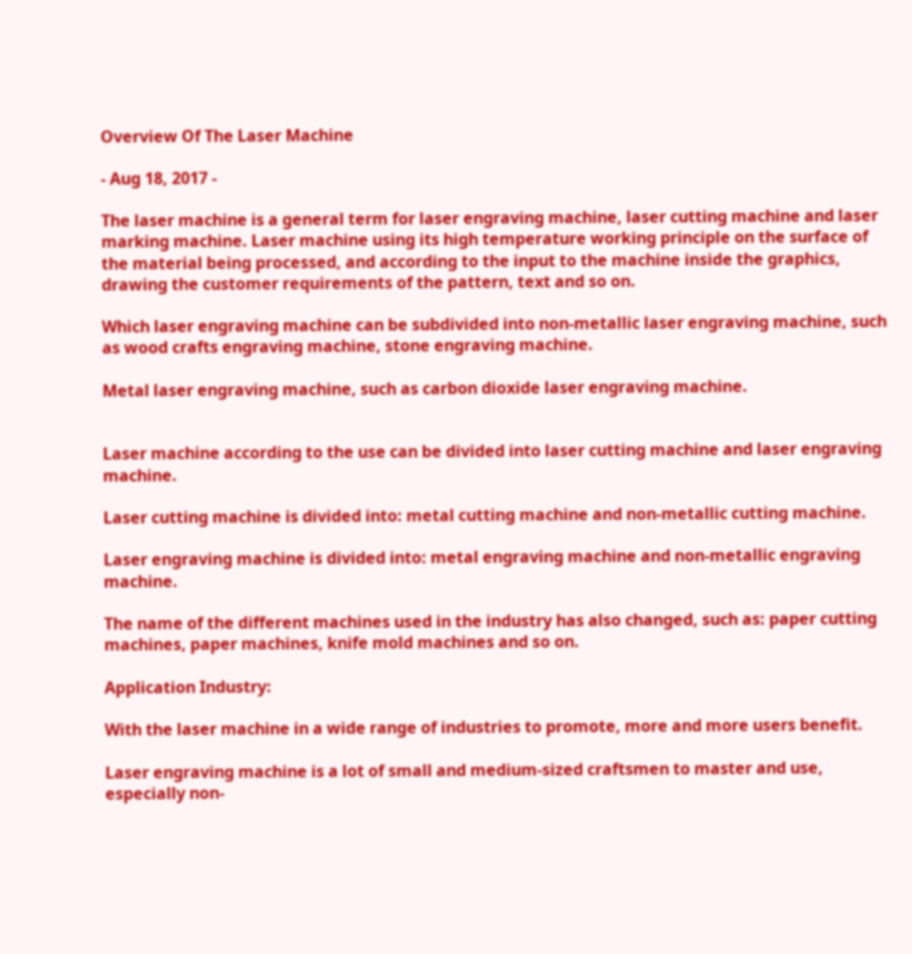Overview Of The Laser Machine

- Aug 18, 2017 -

The laser machine is a general term for laser engraving machine, laser cutting machine and laser marking machine. Laser machine using its high temperature working principle on the surface of the material being processed, and according to the input to the machine inside the graphics, drawing the customer requirements of the pattern, text and so on.

Which laser engraving machine can be subdivided into non-metallic laser engraving machine, such as wood crafts engraving machine, stone engraving machine.

Metal laser engraving machine, such as carbon dioxide laser engraving machine.


Laser machine according to the use can be divided into laser cutting machine and laser engraving machine.

Laser cutting machine is divided into: metal cutting machine and non-metallic cutting machine.

Laser engraving machine is divided into: metal engraving machine and non-metallic engraving machine.

The name of the different machines used in the industry has also changed, such as: paper cutting machines, paper machines, knife mold machines and so on.

Application Industry:

With the laser machine in a wide range of industries to promote, more and more users benefit.

Laser engraving machine is a lot of small and medium-sized craftsmen to master and use, especially non-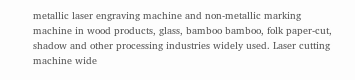metallic laser engraving machine and non-metallic marking machine in wood products, glass, bamboo bamboo, folk paper-cut, shadow and other processing industries widely used. Laser cutting machine wide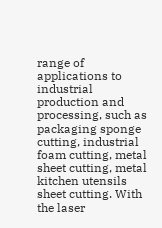range of applications to industrial production and processing, such as packaging sponge cutting, industrial foam cutting, metal sheet cutting, metal kitchen utensils sheet cutting. With the laser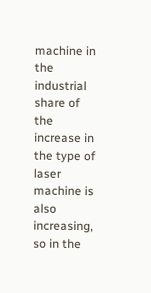machine in the industrial share of the increase in the type of laser machine is also increasing, so in the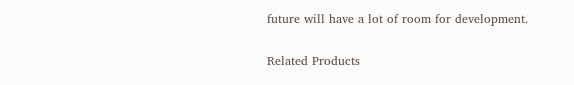future will have a lot of room for development.


Related Products